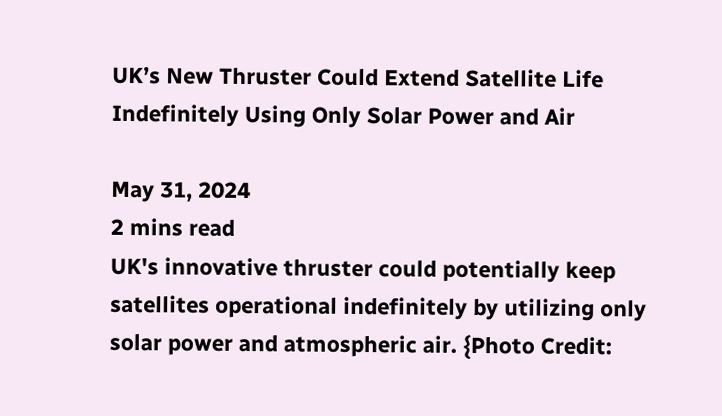UK’s New Thruster Could Extend Satellite Life Indefinitely Using Only Solar Power and Air

May 31, 2024
2 mins read
UK's innovative thruster could potentially keep satellites operational indefinitely by utilizing only solar power and atmospheric air. {Photo Credit: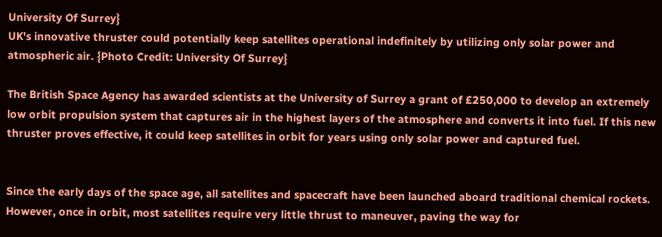University Of Surrey}
UK's innovative thruster could potentially keep satellites operational indefinitely by utilizing only solar power and atmospheric air. {Photo Credit: University Of Surrey}

The British Space Agency has awarded scientists at the University of Surrey a grant of £250,000 to develop an extremely low orbit propulsion system that captures air in the highest layers of the atmosphere and converts it into fuel. If this new thruster proves effective, it could keep satellites in orbit for years using only solar power and captured fuel.


Since the early days of the space age, all satellites and spacecraft have been launched aboard traditional chemical rockets. However, once in orbit, most satellites require very little thrust to maneuver, paving the way for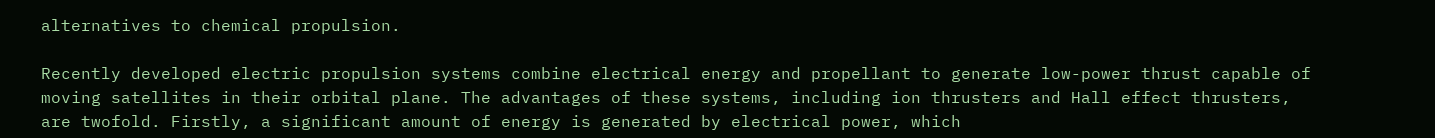alternatives to chemical propulsion.

Recently developed electric propulsion systems combine electrical energy and propellant to generate low-power thrust capable of moving satellites in their orbital plane. The advantages of these systems, including ion thrusters and Hall effect thrusters, are twofold. Firstly, a significant amount of energy is generated by electrical power, which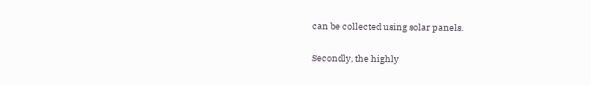can be collected using solar panels.

Secondly, the highly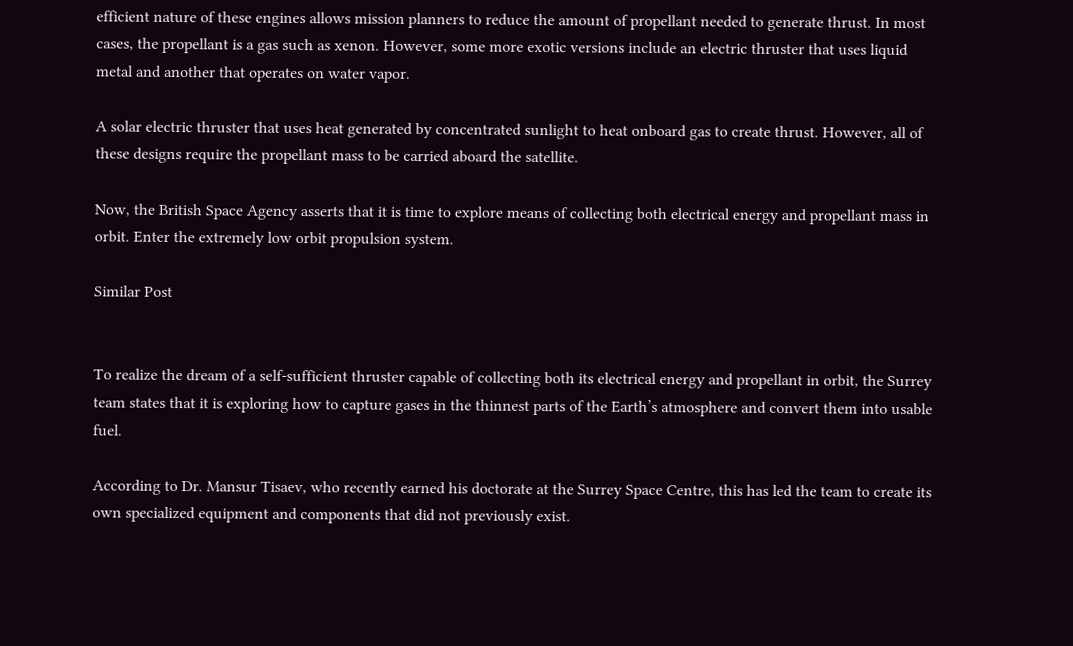efficient nature of these engines allows mission planners to reduce the amount of propellant needed to generate thrust. In most cases, the propellant is a gas such as xenon. However, some more exotic versions include an electric thruster that uses liquid metal and another that operates on water vapor.

A solar electric thruster that uses heat generated by concentrated sunlight to heat onboard gas to create thrust. However, all of these designs require the propellant mass to be carried aboard the satellite.

Now, the British Space Agency asserts that it is time to explore means of collecting both electrical energy and propellant mass in orbit. Enter the extremely low orbit propulsion system.

Similar Post


To realize the dream of a self-sufficient thruster capable of collecting both its electrical energy and propellant in orbit, the Surrey team states that it is exploring how to capture gases in the thinnest parts of the Earth’s atmosphere and convert them into usable fuel.

According to Dr. Mansur Tisaev, who recently earned his doctorate at the Surrey Space Centre, this has led the team to create its own specialized equipment and components that did not previously exist.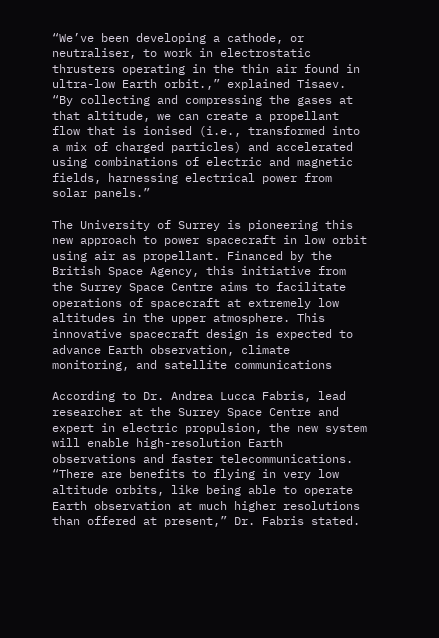“We’ve been developing a cathode, or neutraliser, to work in electrostatic thrusters operating in the thin air found in ultra-low Earth orbit.,” explained Tisaev. “By collecting and compressing the gases at that altitude, we can create a propellant flow that is ionised (i.e., transformed into a mix of charged particles) and accelerated using combinations of electric and magnetic fields, harnessing electrical power from solar panels.”

The University of Surrey is pioneering this new approach to power spacecraft in low orbit using air as propellant. Financed by the British Space Agency, this initiative from the Surrey Space Centre aims to facilitate operations of spacecraft at extremely low altitudes in the upper atmosphere. This innovative spacecraft design is expected to advance Earth observation, climate monitoring, and satellite communications

According to Dr. Andrea Lucca Fabris, lead researcher at the Surrey Space Centre and expert in electric propulsion, the new system will enable high-resolution Earth observations and faster telecommunications. “There are benefits to flying in very low altitude orbits, like being able to operate Earth observation at much higher resolutions than offered at present,” Dr. Fabris stated.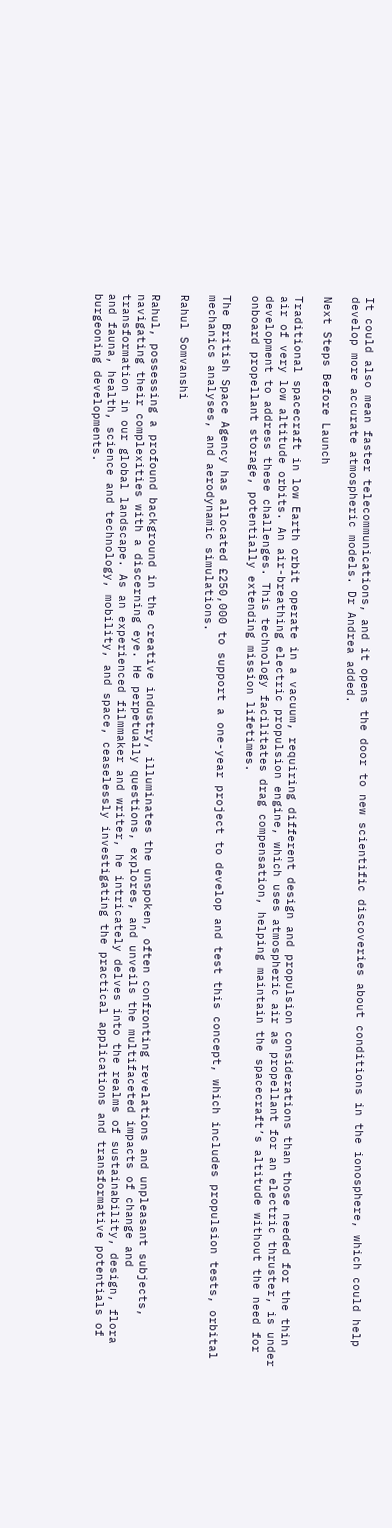It could also mean faster telecommunications, and it opens the door to new scientific discoveries about conditions in the ionosphere, which could help develop more accurate atmospheric models. Dr Andrea added.

Next Steps Before Launch

Traditional spacecraft in low Earth orbit operate in a vacuum, requiring different design and propulsion considerations than those needed for the thin air of very low altitude orbits. An air-breathing electric propulsion engine, which uses atmospheric air as propellant for an electric thruster, is under development to address these challenges. This technology facilitates drag compensation, helping maintain the spacecraft’s altitude without the need for onboard propellant storage, potentially extending mission lifetimes.

The British Space Agency has allocated £250,000 to support a one-year project to develop and test this concept, which includes propulsion tests, orbital mechanics analyses, and aerodynamic simulations.

Rahul Somvanshi

Rahul, possessing a profound background in the creative industry, illuminates the unspoken, often confronting revelations and unpleasant subjects, navigating their complexities with a discerning eye. He perpetually questions, explores, and unveils the multifaceted impacts of change and transformation in our global landscape. As an experienced filmmaker and writer, he intricately delves into the realms of sustainability, design, flora and fauna, health, science and technology, mobility, and space, ceaselessly investigating the practical applications and transformative potentials of burgeoning developments.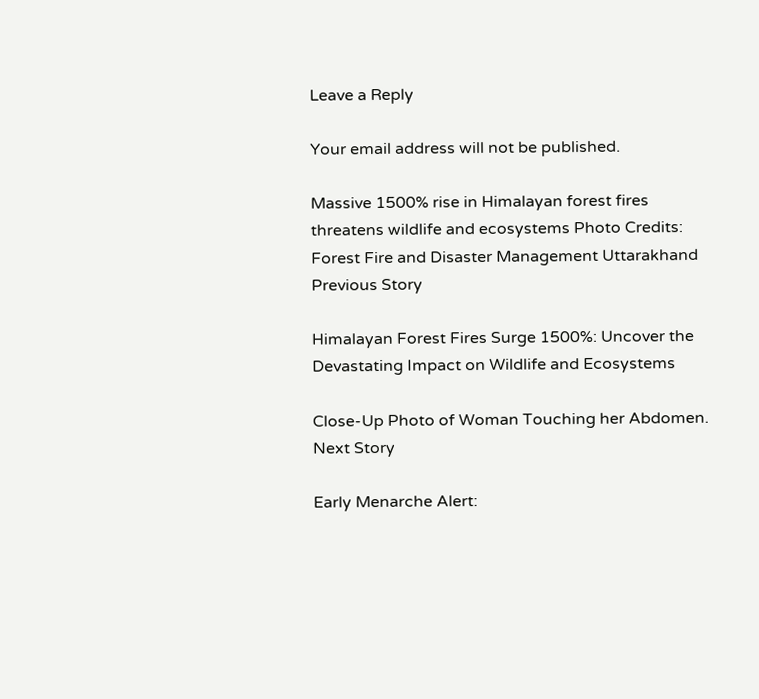Leave a Reply

Your email address will not be published.

Massive 1500% rise in Himalayan forest fires threatens wildlife and ecosystems Photo Credits: Forest Fire and Disaster Management Uttarakhand
Previous Story

Himalayan Forest Fires Surge 1500%: Uncover the Devastating Impact on Wildlife and Ecosystems

Close-Up Photo of Woman Touching her Abdomen.
Next Story

Early Menarche Alert: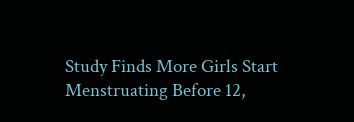Study Finds More Girls Start Menstruating Before 12,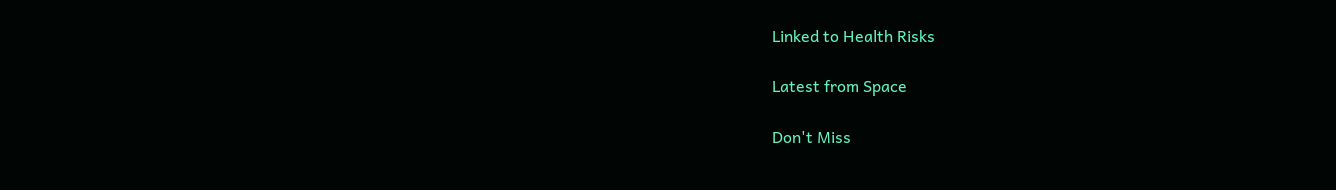Linked to Health Risks

Latest from Space

Don't Miss